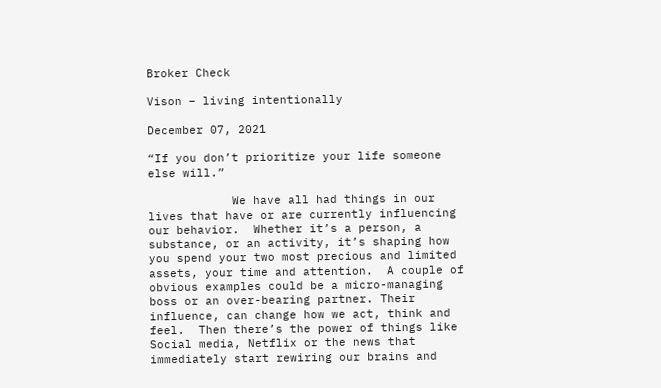Broker Check

Vison – living intentionally

December 07, 2021

“If you don’t prioritize your life someone else will.”

            We have all had things in our lives that have or are currently influencing our behavior.  Whether it’s a person, a substance, or an activity, it’s shaping how you spend your two most precious and limited assets, your time and attention.  A couple of obvious examples could be a micro-managing boss or an over-bearing partner. Their influence, can change how we act, think and feel.  Then there’s the power of things like Social media, Netflix or the news that immediately start rewiring our brains and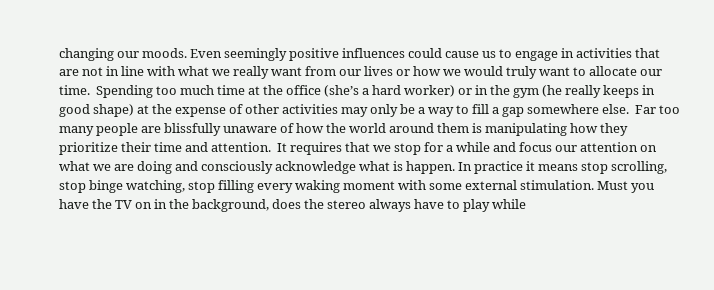changing our moods. Even seemingly positive influences could cause us to engage in activities that are not in line with what we really want from our lives or how we would truly want to allocate our time.  Spending too much time at the office (she’s a hard worker) or in the gym (he really keeps in good shape) at the expense of other activities may only be a way to fill a gap somewhere else.  Far too many people are blissfully unaware of how the world around them is manipulating how they prioritize their time and attention.  It requires that we stop for a while and focus our attention on what we are doing and consciously acknowledge what is happen. In practice it means stop scrolling, stop binge watching, stop filling every waking moment with some external stimulation. Must you have the TV on in the background, does the stereo always have to play while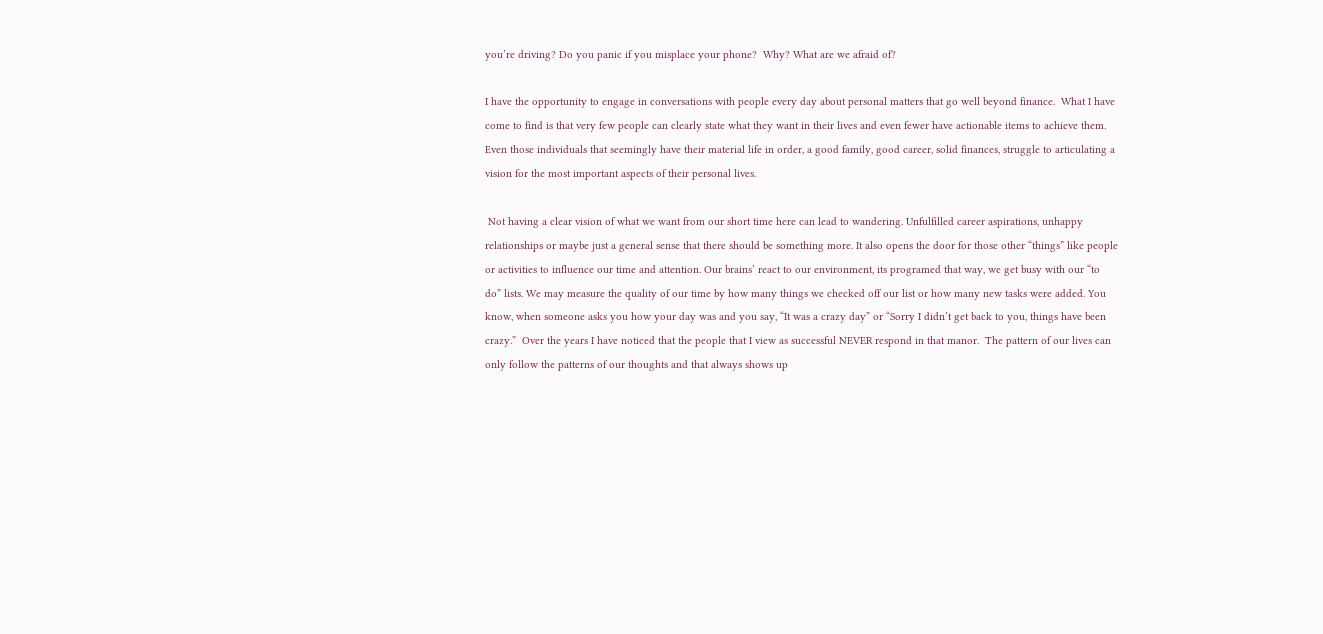you’re driving? Do you panic if you misplace your phone?  Why? What are we afraid of?

I have the opportunity to engage in conversations with people every day about personal matters that go well beyond finance.  What I have come to find is that very few people can clearly state what they want in their lives and even fewer have actionable items to achieve them.  Even those individuals that seemingly have their material life in order, a good family, good career, solid finances, struggle to articulating a vision for the most important aspects of their personal lives.

 Not having a clear vision of what we want from our short time here can lead to wandering. Unfulfilled career aspirations, unhappy relationships or maybe just a general sense that there should be something more. It also opens the door for those other “things” like people or activities to influence our time and attention. Our brains’ react to our environment, its programed that way, we get busy with our “to do” lists. We may measure the quality of our time by how many things we checked off our list or how many new tasks were added. You know, when someone asks you how your day was and you say, “It was a crazy day” or “Sorry I didn’t get back to you, things have been crazy.”  Over the years I have noticed that the people that I view as successful NEVER respond in that manor.  The pattern of our lives can only follow the patterns of our thoughts and that always shows up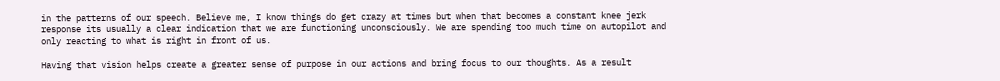in the patterns of our speech. Believe me, I know things do get crazy at times but when that becomes a constant knee jerk response its usually a clear indication that we are functioning unconsciously. We are spending too much time on autopilot and only reacting to what is right in front of us.

Having that vision helps create a greater sense of purpose in our actions and bring focus to our thoughts. As a result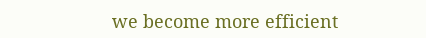we become more efficient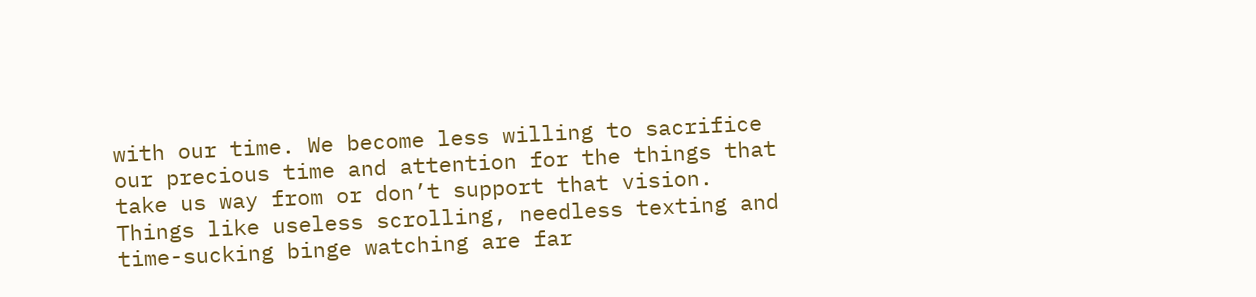with our time. We become less willing to sacrifice our precious time and attention for the things that take us way from or don’t support that vision. Things like useless scrolling, needless texting and time-sucking binge watching are far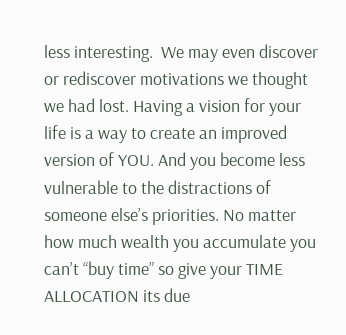less interesting.  We may even discover or rediscover motivations we thought we had lost. Having a vision for your life is a way to create an improved version of YOU. And you become less vulnerable to the distractions of someone else’s priorities. No matter how much wealth you accumulate you can’t “buy time” so give your TIME ALLOCATION its due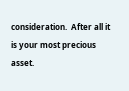consideration.  After all it is your most precious asset.